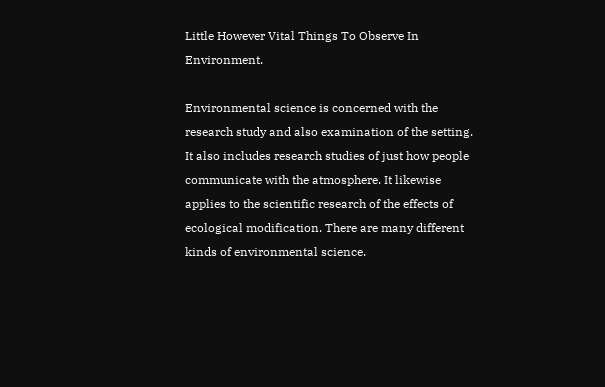Little However Vital Things To Observe In Environment.

Environmental science is concerned with the research study and also examination of the setting. It also includes research studies of just how people communicate with the atmosphere. It likewise applies to the scientific research of the effects of ecological modification. There are many different kinds of environmental science.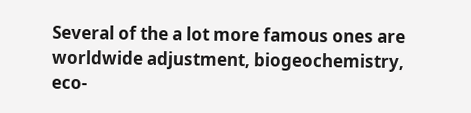Several of the a lot more famous ones are worldwide adjustment, biogeochemistry, eco-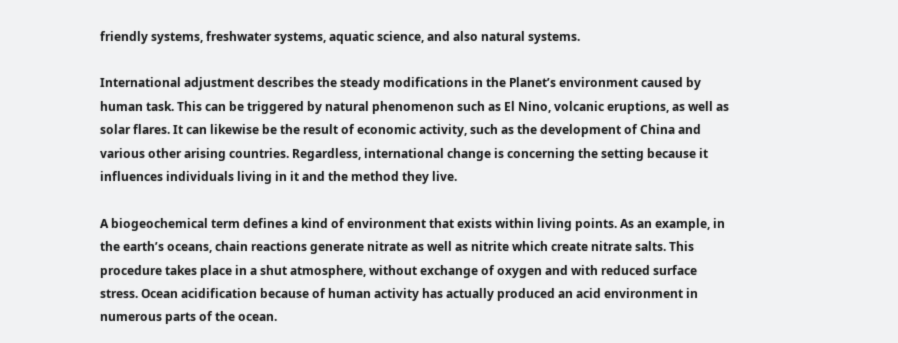friendly systems, freshwater systems, aquatic science, and also natural systems.

International adjustment describes the steady modifications in the Planet’s environment caused by human task. This can be triggered by natural phenomenon such as El Nino, volcanic eruptions, as well as solar flares. It can likewise be the result of economic activity, such as the development of China and various other arising countries. Regardless, international change is concerning the setting because it influences individuals living in it and the method they live.

A biogeochemical term defines a kind of environment that exists within living points. As an example, in the earth’s oceans, chain reactions generate nitrate as well as nitrite which create nitrate salts. This procedure takes place in a shut atmosphere, without exchange of oxygen and with reduced surface stress. Ocean acidification because of human activity has actually produced an acid environment in numerous parts of the ocean.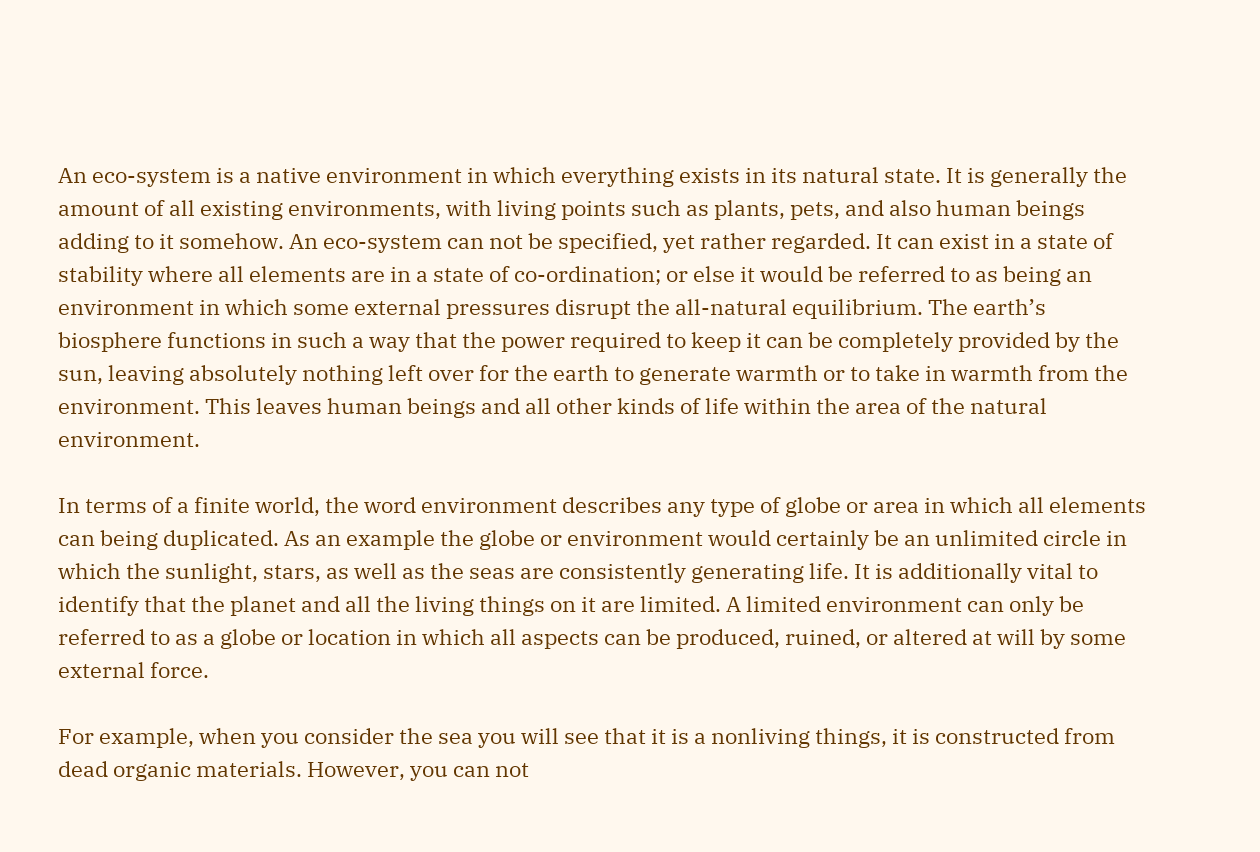An eco-system is a native environment in which everything exists in its natural state. It is generally the amount of all existing environments, with living points such as plants, pets, and also human beings adding to it somehow. An eco-system can not be specified, yet rather regarded. It can exist in a state of stability where all elements are in a state of co-ordination; or else it would be referred to as being an environment in which some external pressures disrupt the all-natural equilibrium. The earth’s biosphere functions in such a way that the power required to keep it can be completely provided by the sun, leaving absolutely nothing left over for the earth to generate warmth or to take in warmth from the environment. This leaves human beings and all other kinds of life within the area of the natural environment.

In terms of a finite world, the word environment describes any type of globe or area in which all elements can being duplicated. As an example the globe or environment would certainly be an unlimited circle in which the sunlight, stars, as well as the seas are consistently generating life. It is additionally vital to identify that the planet and all the living things on it are limited. A limited environment can only be referred to as a globe or location in which all aspects can be produced, ruined, or altered at will by some external force.

For example, when you consider the sea you will see that it is a nonliving things, it is constructed from dead organic materials. However, you can not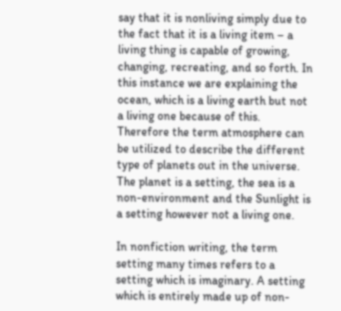say that it is nonliving simply due to the fact that it is a living item – a living thing is capable of growing, changing, recreating, and so forth. In this instance we are explaining the ocean, which is a living earth but not a living one because of this. Therefore the term atmosphere can be utilized to describe the different type of planets out in the universe. The planet is a setting, the sea is a non-environment and the Sunlight is a setting however not a living one.

In nonfiction writing, the term setting many times refers to a setting which is imaginary. A setting which is entirely made up of non-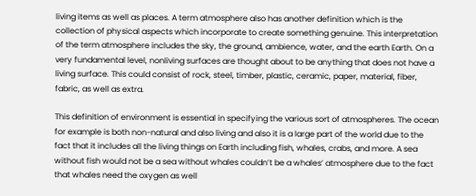living items as well as places. A term atmosphere also has another definition which is the collection of physical aspects which incorporate to create something genuine. This interpretation of the term atmosphere includes the sky, the ground, ambience, water, and the earth Earth. On a very fundamental level, nonliving surfaces are thought about to be anything that does not have a living surface. This could consist of rock, steel, timber, plastic, ceramic, paper, material, fiber, fabric, as well as extra.

This definition of environment is essential in specifying the various sort of atmospheres. The ocean for example is both non-natural and also living and also it is a large part of the world due to the fact that it includes all the living things on Earth including fish, whales, crabs, and more. A sea without fish would not be a sea without whales couldn’t be a whales’ atmosphere due to the fact that whales need the oxygen as well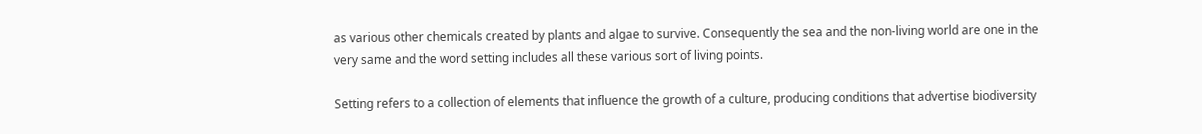as various other chemicals created by plants and algae to survive. Consequently the sea and the non-living world are one in the very same and the word setting includes all these various sort of living points.

Setting refers to a collection of elements that influence the growth of a culture, producing conditions that advertise biodiversity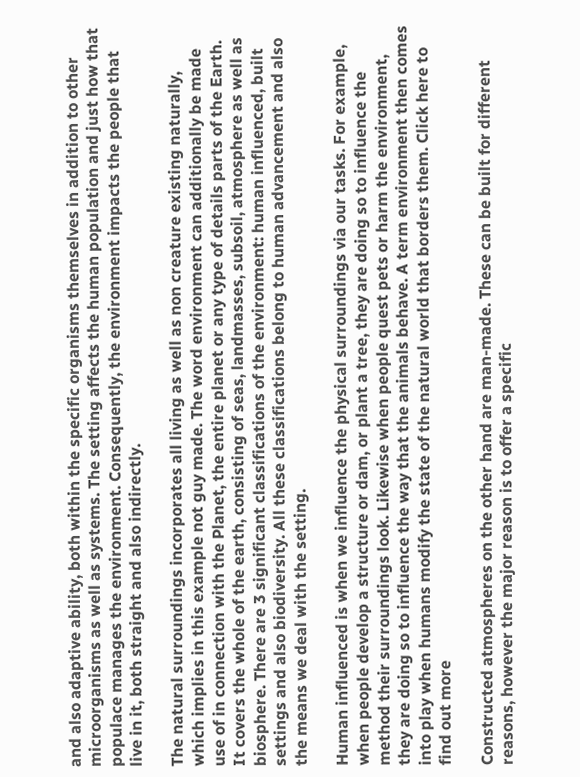and also adaptive ability, both within the specific organisms themselves in addition to other microorganisms as well as systems. The setting affects the human population and just how that populace manages the environment. Consequently, the environment impacts the people that live in it, both straight and also indirectly.

The natural surroundings incorporates all living as well as non creature existing naturally, which implies in this example not guy made. The word environment can additionally be made use of in connection with the Planet, the entire planet or any type of details parts of the Earth. It covers the whole of the earth, consisting of seas, landmasses, subsoil, atmosphere as well as biosphere. There are 3 significant classifications of the environment: human influenced, built settings and also biodiversity. All these classifications belong to human advancement and also the means we deal with the setting.

Human influenced is when we influence the physical surroundings via our tasks. For example, when people develop a structure or dam, or plant a tree, they are doing so to influence the method their surroundings look. Likewise when people quest pets or harm the environment, they are doing so to influence the way that the animals behave. A term environment then comes into play when humans modify the state of the natural world that borders them. Click here to find out more

Constructed atmospheres on the other hand are man-made. These can be built for different reasons, however the major reason is to offer a specific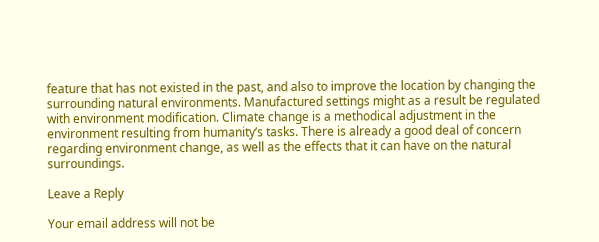feature that has not existed in the past, and also to improve the location by changing the surrounding natural environments. Manufactured settings might as a result be regulated with environment modification. Climate change is a methodical adjustment in the environment resulting from humanity’s tasks. There is already a good deal of concern regarding environment change, as well as the effects that it can have on the natural surroundings.

Leave a Reply

Your email address will not be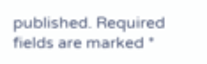published. Required fields are marked *